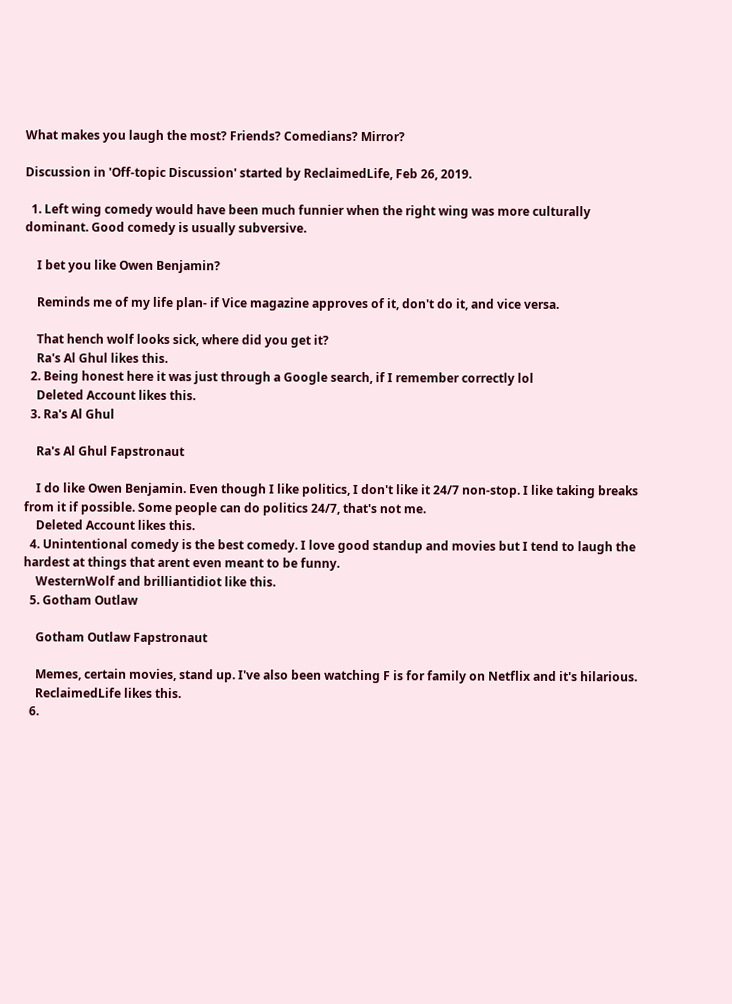What makes you laugh the most? Friends? Comedians? Mirror?

Discussion in 'Off-topic Discussion' started by ReclaimedLife, Feb 26, 2019.

  1. Left wing comedy would have been much funnier when the right wing was more culturally dominant. Good comedy is usually subversive.

    I bet you like Owen Benjamin?

    Reminds me of my life plan- if Vice magazine approves of it, don't do it, and vice versa.

    That hench wolf looks sick, where did you get it?
    Ra's Al Ghul likes this.
  2. Being honest here it was just through a Google search, if I remember correctly lol
    Deleted Account likes this.
  3. Ra's Al Ghul

    Ra's Al Ghul Fapstronaut

    I do like Owen Benjamin. Even though I like politics, I don't like it 24/7 non-stop. I like taking breaks from it if possible. Some people can do politics 24/7, that's not me.
    Deleted Account likes this.
  4. Unintentional comedy is the best comedy. I love good standup and movies but I tend to laugh the hardest at things that arent even meant to be funny.
    WesternWolf and brilliantidiot like this.
  5. Gotham Outlaw

    Gotham Outlaw Fapstronaut

    Memes, certain movies, stand up. I've also been watching F is for family on Netflix and it's hilarious.
    ReclaimedLife likes this.
  6.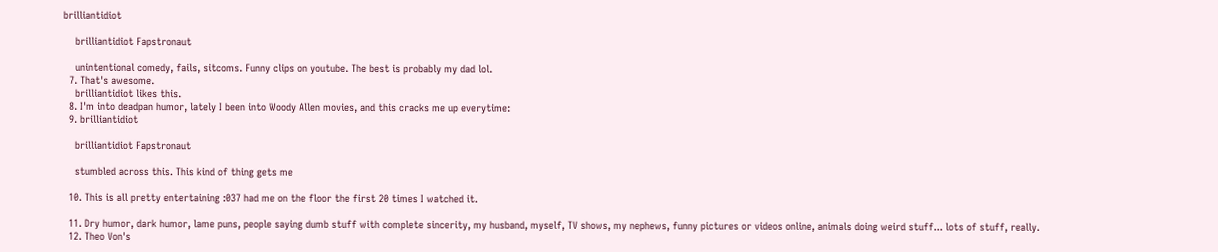brilliantidiot

    brilliantidiot Fapstronaut

    unintentional comedy, fails, sitcoms. Funny clips on youtube. The best is probably my dad lol.
  7. That's awesome.
    brilliantidiot likes this.
  8. I'm into deadpan humor, lately I been into Woody Allen movies, and this cracks me up everytime:
  9. brilliantidiot

    brilliantidiot Fapstronaut

    stumbled across this. This kind of thing gets me

  10. This is all pretty entertaining :037 had me on the floor the first 20 times I watched it.

  11. Dry humor, dark humor, lame puns, people saying dumb stuff with complete sincerity, my husband, myself, TV shows, my nephews, funny pictures or videos online, animals doing weird stuff... lots of stuff, really.
  12. Theo Von's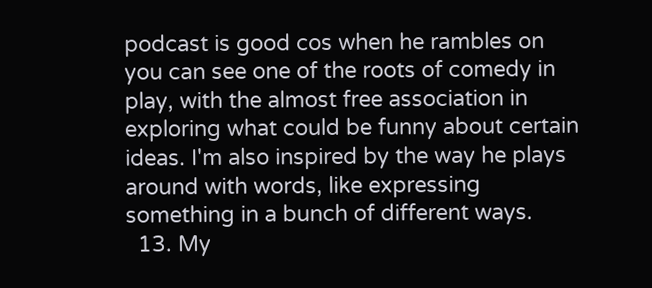podcast is good cos when he rambles on you can see one of the roots of comedy in play, with the almost free association in exploring what could be funny about certain ideas. I'm also inspired by the way he plays around with words, like expressing something in a bunch of different ways.
  13. My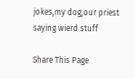jokes,my dog,our priest saying wierd stuff

Share This Page